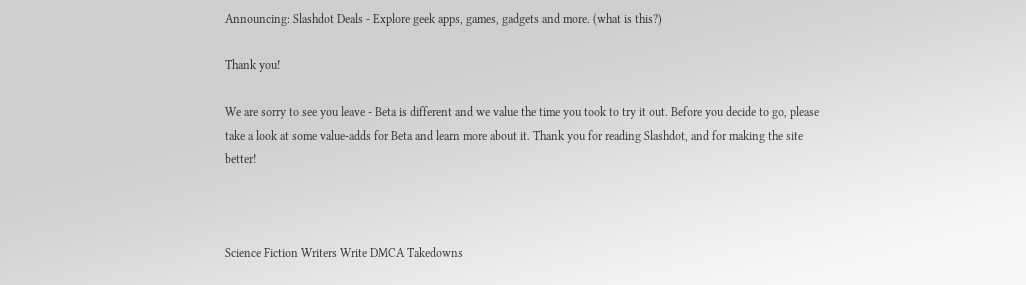Announcing: Slashdot Deals - Explore geek apps, games, gadgets and more. (what is this?)

Thank you!

We are sorry to see you leave - Beta is different and we value the time you took to try it out. Before you decide to go, please take a look at some value-adds for Beta and learn more about it. Thank you for reading Slashdot, and for making the site better!



Science Fiction Writers Write DMCA Takedowns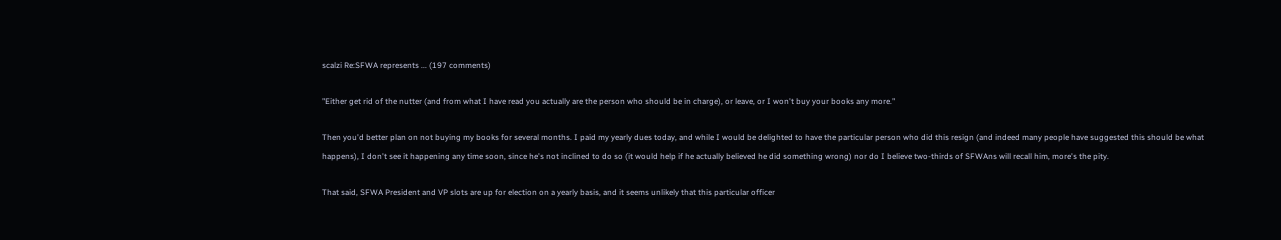scalzi Re:SFWA represents ... (197 comments)

"Either get rid of the nutter (and from what I have read you actually are the person who should be in charge), or leave, or I won't buy your books any more."

Then you'd better plan on not buying my books for several months. I paid my yearly dues today, and while I would be delighted to have the particular person who did this resign (and indeed many people have suggested this should be what happens), I don't see it happening any time soon, since he's not inclined to do so (it would help if he actually believed he did something wrong) nor do I believe two-thirds of SFWAns will recall him, more's the pity.

That said, SFWA President and VP slots are up for election on a yearly basis, and it seems unlikely that this particular officer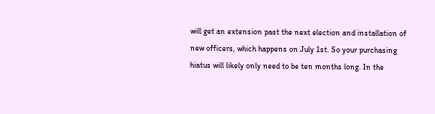will get an extension past the next election and installation of new officers, which happens on July 1st. So your purchasing hiatus will likely only need to be ten months long. In the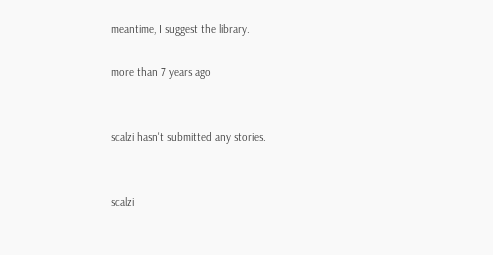meantime, I suggest the library.

more than 7 years ago


scalzi hasn't submitted any stories.


scalzi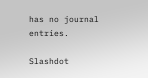has no journal entries.

Slashdot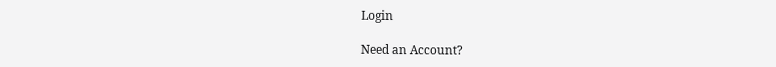Login

Need an Account?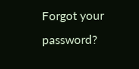Forgot your password?